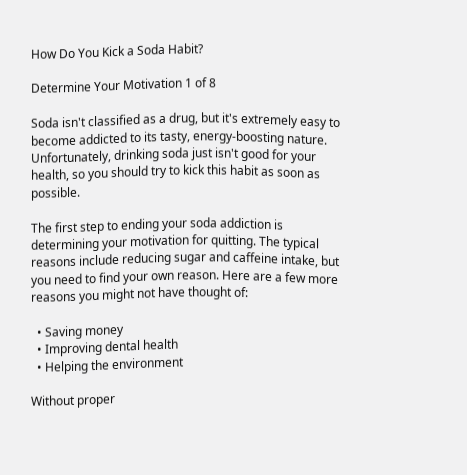How Do You Kick a Soda Habit?

Determine Your Motivation 1 of 8

Soda isn't classified as a drug, but it's extremely easy to become addicted to its tasty, energy-boosting nature. Unfortunately, drinking soda just isn't good for your health, so you should try to kick this habit as soon as possible.

The first step to ending your soda addiction is determining your motivation for quitting. The typical reasons include reducing sugar and caffeine intake, but you need to find your own reason. Here are a few more reasons you might not have thought of:

  • Saving money
  • Improving dental health
  • Helping the environment

Without proper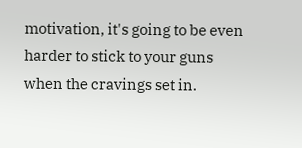motivation, it's going to be even harder to stick to your guns when the cravings set in.